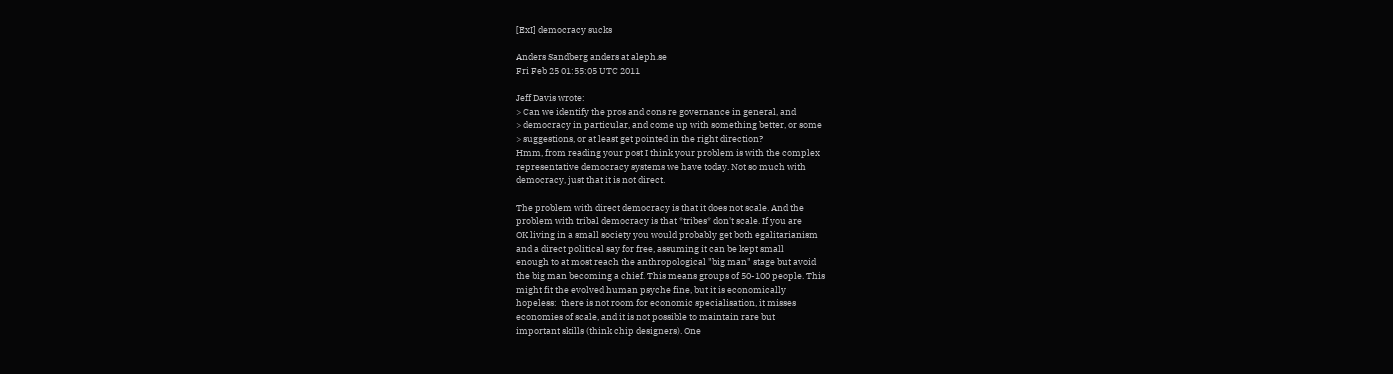[ExI] democracy sucks

Anders Sandberg anders at aleph.se
Fri Feb 25 01:55:05 UTC 2011

Jeff Davis wrote:
> Can we identify the pros and cons re governance in general, and
> democracy in particular, and come up with something better, or some
> suggestions, or at least get pointed in the right direction?
Hmm, from reading your post I think your problem is with the complex
representative democracy systems we have today. Not so much with
democracy, just that it is not direct.

The problem with direct democracy is that it does not scale. And the
problem with tribal democracy is that *tribes* don't scale. If you are
OK living in a small society you would probably get both egalitarianism
and a direct political say for free, assuming it can be kept small
enough to at most reach the anthropological "big man" stage but avoid
the big man becoming a chief. This means groups of 50-100 people. This
might fit the evolved human psyche fine, but it is economically
hopeless:  there is not room for economic specialisation, it misses
economies of scale, and it is not possible to maintain rare but
important skills (think chip designers). One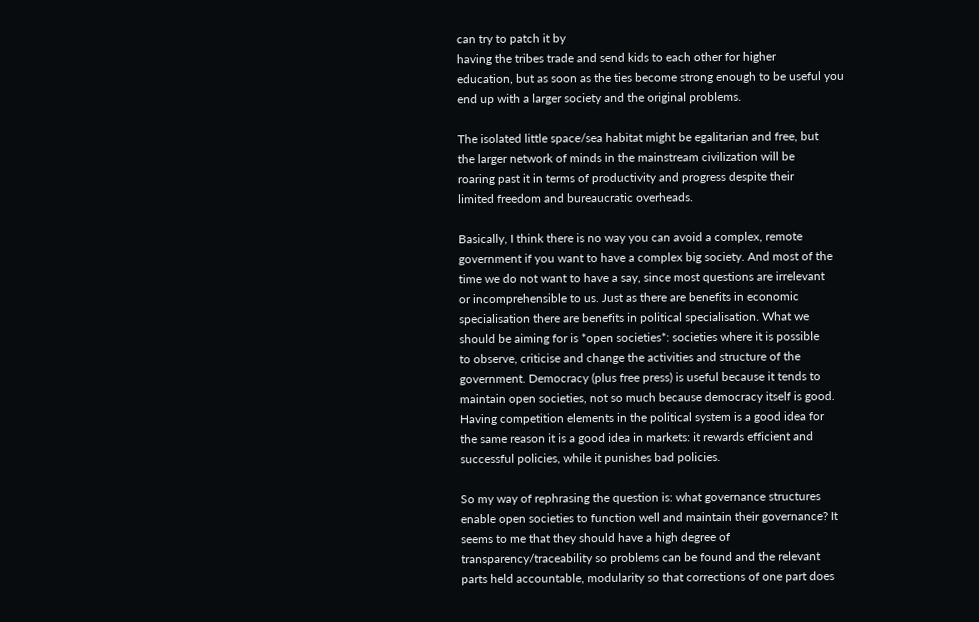can try to patch it by
having the tribes trade and send kids to each other for higher
education, but as soon as the ties become strong enough to be useful you
end up with a larger society and the original problems.

The isolated little space/sea habitat might be egalitarian and free, but
the larger network of minds in the mainstream civilization will be
roaring past it in terms of productivity and progress despite their
limited freedom and bureaucratic overheads.

Basically, I think there is no way you can avoid a complex, remote
government if you want to have a complex big society. And most of the
time we do not want to have a say, since most questions are irrelevant
or incomprehensible to us. Just as there are benefits in economic
specialisation there are benefits in political specialisation. What we
should be aiming for is *open societies*: societies where it is possible
to observe, criticise and change the activities and structure of the
government. Democracy (plus free press) is useful because it tends to
maintain open societies, not so much because democracy itself is good.
Having competition elements in the political system is a good idea for
the same reason it is a good idea in markets: it rewards efficient and
successful policies, while it punishes bad policies.

So my way of rephrasing the question is: what governance structures
enable open societies to function well and maintain their governance? It
seems to me that they should have a high degree of
transparency/traceability so problems can be found and the relevant
parts held accountable, modularity so that corrections of one part does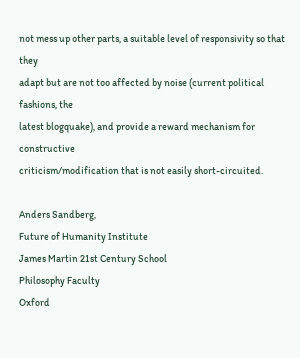not mess up other parts, a suitable level of responsivity so that they
adapt but are not too affected by noise (current political fashions, the
latest blogquake), and provide a reward mechanism for constructive
criticism/modification that is not easily short-circuited.

Anders Sandberg,
Future of Humanity Institute
James Martin 21st Century School
Philosophy Faculty
Oxford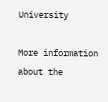University

More information about the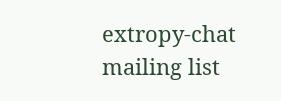extropy-chat mailing list